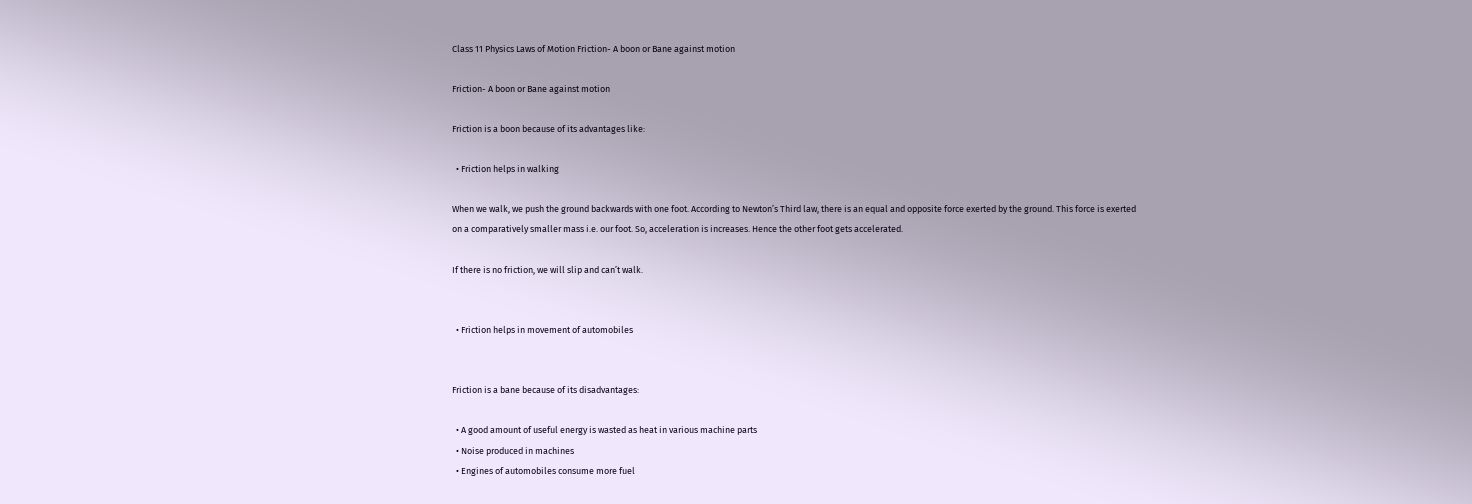Class 11 Physics Laws of Motion Friction- A boon or Bane against motion

Friction- A boon or Bane against motion

Friction is a boon because of its advantages like:

  • Friction helps in walking

When we walk, we push the ground backwards with one foot. According to Newton’s Third law, there is an equal and opposite force exerted by the ground. This force is exerted on a comparatively smaller mass i.e. our foot. So, acceleration is increases. Hence the other foot gets accelerated.

If there is no friction, we will slip and can’t walk.


  • Friction helps in movement of automobiles


Friction is a bane because of its disadvantages:

  • A good amount of useful energy is wasted as heat in various machine parts
  • Noise produced in machines
  • Engines of automobiles consume more fuel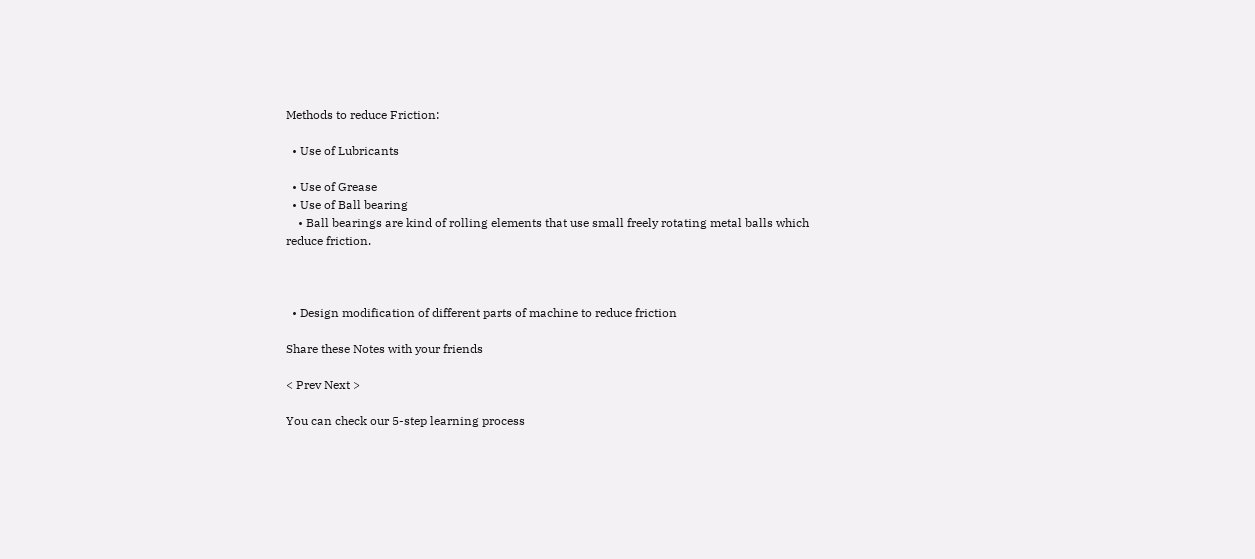Methods to reduce Friction:

  • Use of Lubricants

  • Use of Grease
  • Use of Ball bearing
    • Ball bearings are kind of rolling elements that use small freely rotating metal balls which reduce friction.



  • Design modification of different parts of machine to reduce friction

Share these Notes with your friends

< Prev Next >

You can check our 5-step learning process